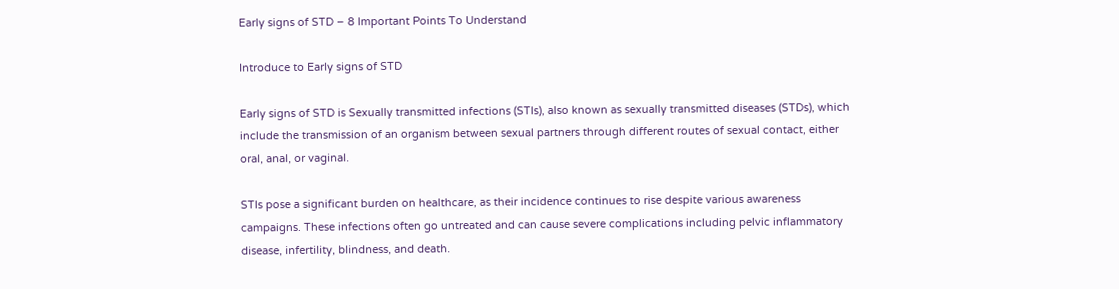Early signs of STD – 8 Important Points To Understand

Introduce to Early signs of STD

Early signs of STD is Sexually transmitted infections (STIs), also known as sexually transmitted diseases (STDs), which include the transmission of an organism between sexual partners through different routes of sexual contact, either oral, anal, or vaginal.

STIs pose a significant burden on healthcare, as their incidence continues to rise despite various awareness campaigns. These infections often go untreated and can cause severe complications including pelvic inflammatory disease, infertility, blindness, and death.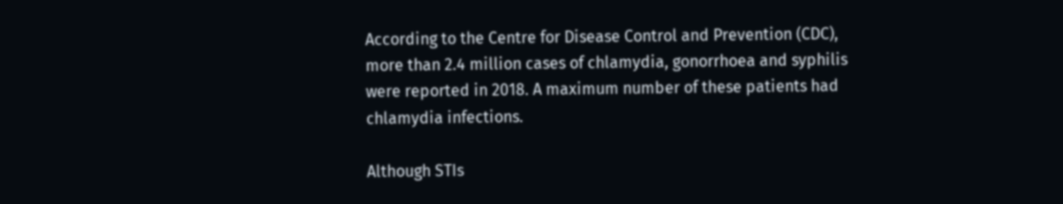According to the Centre for Disease Control and Prevention (CDC), more than 2.4 million cases of chlamydia, gonorrhoea and syphilis were reported in 2018. A maximum number of these patients had chlamydia infections.

Although STIs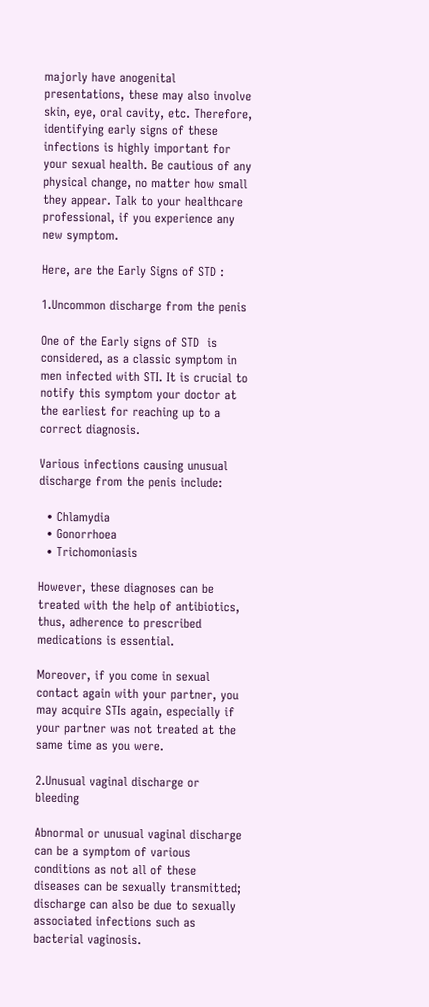majorly have anogenital presentations, these may also involve skin, eye, oral cavity, etc. Therefore, identifying early signs of these infections is highly important for your sexual health. Be cautious of any physical change, no matter how small they appear. Talk to your healthcare professional, if you experience any new symptom.

Here, are the Early Signs of STD :

1.Uncommon discharge from the penis

One of the Early signs of STD  is considered, as a classic symptom in men infected with STI. It is crucial to notify this symptom your doctor at the earliest for reaching up to a correct diagnosis.

Various infections causing unusual discharge from the penis include:

  • Chlamydia
  • Gonorrhoea
  • Trichomoniasis

However, these diagnoses can be treated with the help of antibiotics, thus, adherence to prescribed medications is essential.

Moreover, if you come in sexual contact again with your partner, you may acquire STIs again, especially if your partner was not treated at the same time as you were.

2.Unusual vaginal discharge or bleeding

Abnormal or unusual vaginal discharge can be a symptom of various conditions as not all of these diseases can be sexually transmitted; discharge can also be due to sexually associated infections such as bacterial vaginosis.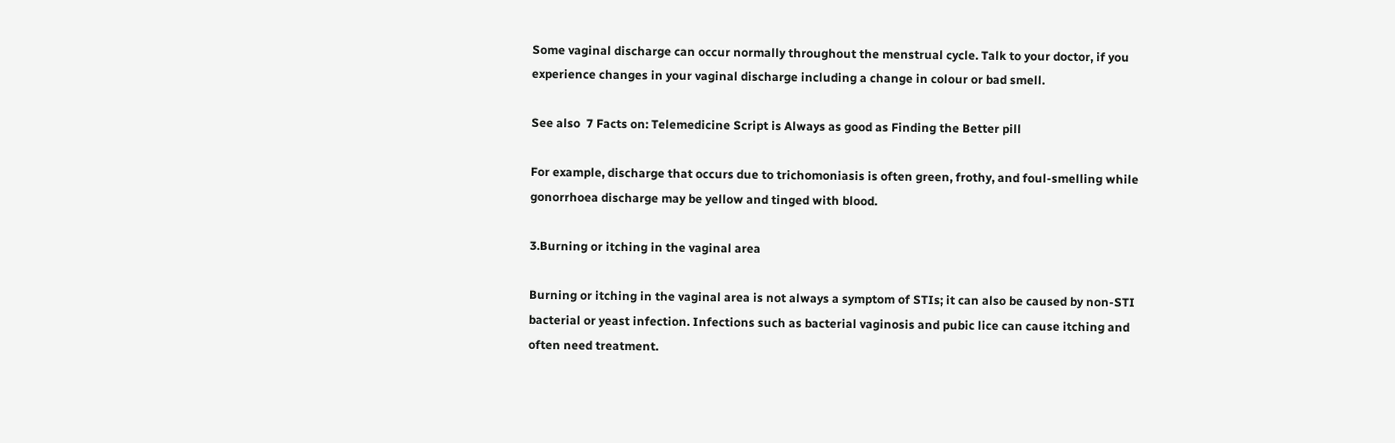Some vaginal discharge can occur normally throughout the menstrual cycle. Talk to your doctor, if you experience changes in your vaginal discharge including a change in colour or bad smell.

See also  7 Facts on: Telemedicine Script is Always as good as Finding the Better pill

For example, discharge that occurs due to trichomoniasis is often green, frothy, and foul-smelling while gonorrhoea discharge may be yellow and tinged with blood.

3.Burning or itching in the vaginal area

Burning or itching in the vaginal area is not always a symptom of STIs; it can also be caused by non-STI bacterial or yeast infection. Infections such as bacterial vaginosis and pubic lice can cause itching and often need treatment.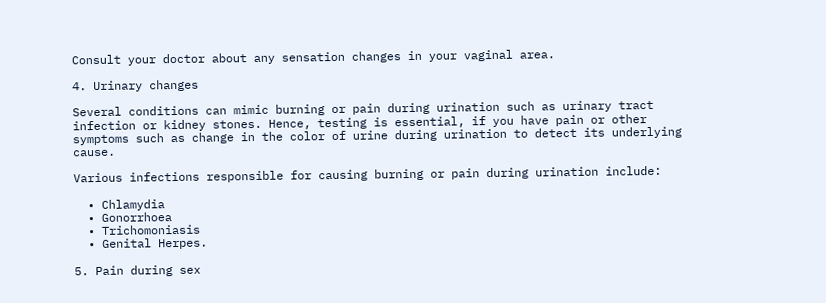Consult your doctor about any sensation changes in your vaginal area.

4. Urinary changes

Several conditions can mimic burning or pain during urination such as urinary tract infection or kidney stones. Hence, testing is essential, if you have pain or other symptoms such as change in the color of urine during urination to detect its underlying cause.

Various infections responsible for causing burning or pain during urination include:

  • Chlamydia
  • Gonorrhoea
  • Trichomoniasis
  • Genital Herpes.

5. Pain during sex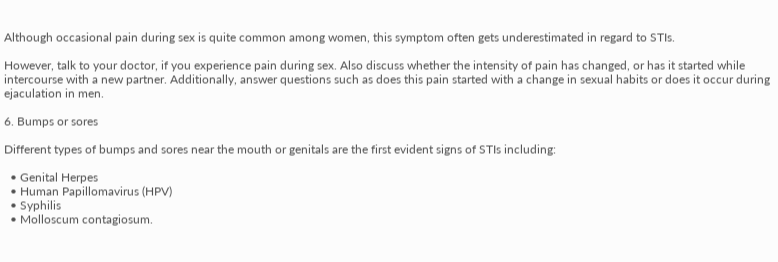Although occasional pain during sex is quite common among women, this symptom often gets underestimated in regard to STIs.

However, talk to your doctor, if you experience pain during sex. Also discuss whether the intensity of pain has changed, or has it started while intercourse with a new partner. Additionally, answer questions such as does this pain started with a change in sexual habits or does it occur during ejaculation in men.

6. Bumps or sores

Different types of bumps and sores near the mouth or genitals are the first evident signs of STIs including:

  • Genital Herpes
  • Human Papillomavirus (HPV)
  • Syphilis
  • Molloscum contagiosum.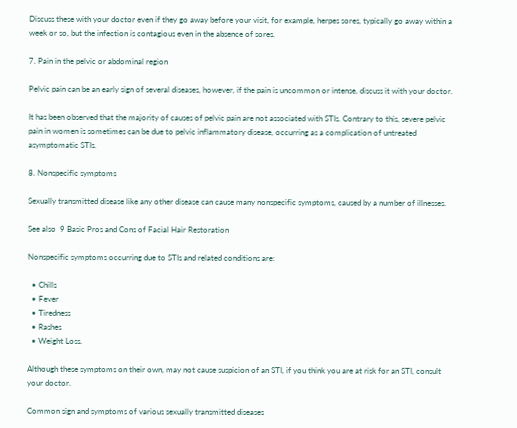Discuss these with your doctor even if they go away before your visit, for example, herpes sores, typically go away within a week or so, but the infection is contagious even in the absence of sores.

7. Pain in the pelvic or abdominal region

Pelvic pain can be an early sign of several diseases, however, if the pain is uncommon or intense, discuss it with your doctor.

It has been observed that the majority of causes of pelvic pain are not associated with STIs. Contrary to this, severe pelvic pain in women is sometimes can be due to pelvic inflammatory disease, occurring as a complication of untreated asymptomatic STIs.

8. Nonspecific symptoms

Sexually transmitted disease like any other disease can cause many nonspecific symptoms, caused by a number of illnesses.

See also  9 Basic Pros and Cons of Facial Hair Restoration

Nonspecific symptoms occurring due to STIs and related conditions are:

  • Chills
  • Fever
  • Tiredness
  • Rashes
  • Weight Loss.

Although these symptoms on their own, may not cause suspicion of an STI, if you think you are at risk for an STI, consult your doctor.

Common sign and symptoms of various sexually transmitted diseases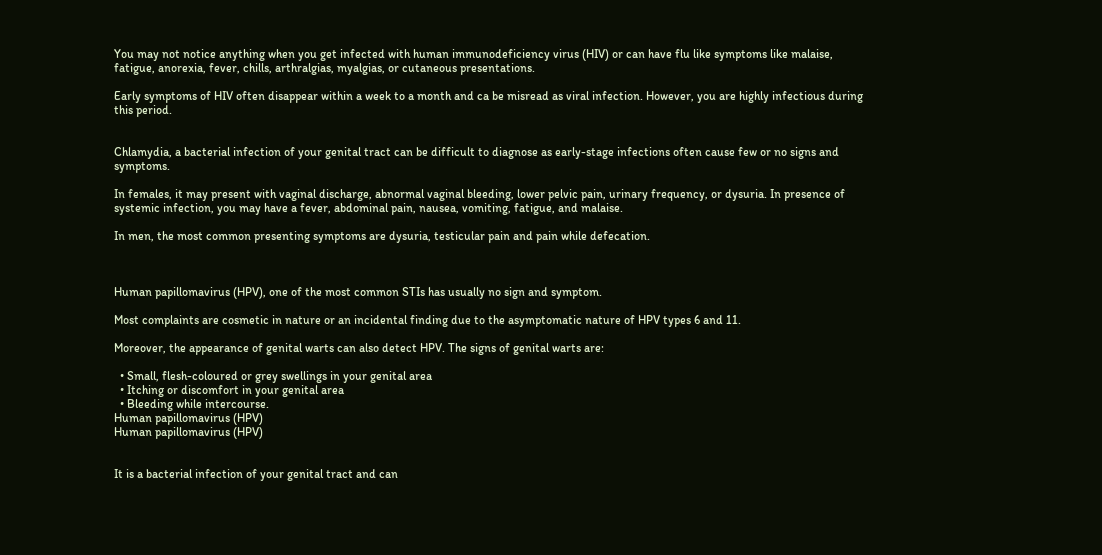You may not notice anything when you get infected with human immunodeficiency virus (HIV) or can have flu like symptoms like malaise, fatigue, anorexia, fever, chills, arthralgias, myalgias, or cutaneous presentations.

Early symptoms of HIV often disappear within a week to a month and ca be misread as viral infection. However, you are highly infectious during this period.


Chlamydia, a bacterial infection of your genital tract can be difficult to diagnose as early-stage infections often cause few or no signs and symptoms.

In females, it may present with vaginal discharge, abnormal vaginal bleeding, lower pelvic pain, urinary frequency, or dysuria. In presence of systemic infection, you may have a fever, abdominal pain, nausea, vomiting, fatigue, and malaise.

In men, the most common presenting symptoms are dysuria, testicular pain and pain while defecation.



Human papillomavirus (HPV), one of the most common STIs has usually no sign and symptom.

Most complaints are cosmetic in nature or an incidental finding due to the asymptomatic nature of HPV types 6 and 11.

Moreover, the appearance of genital warts can also detect HPV. The signs of genital warts are:

  • Small, flesh-coloured or grey swellings in your genital area
  • Itching or discomfort in your genital area
  • Bleeding while intercourse.
Human papillomavirus (HPV)
Human papillomavirus (HPV)


It is a bacterial infection of your genital tract and can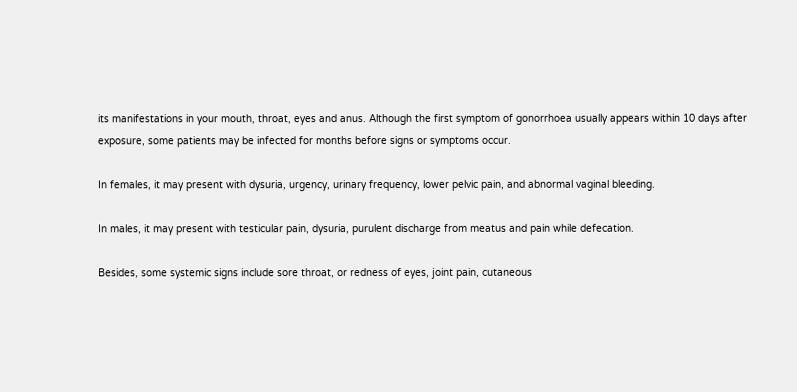its manifestations in your mouth, throat, eyes and anus. Although the first symptom of gonorrhoea usually appears within 10 days after exposure, some patients may be infected for months before signs or symptoms occur.

In females, it may present with dysuria, urgency, urinary frequency, lower pelvic pain, and abnormal vaginal bleeding.

In males, it may present with testicular pain, dysuria, purulent discharge from meatus and pain while defecation.

Besides, some systemic signs include sore throat, or redness of eyes, joint pain, cutaneous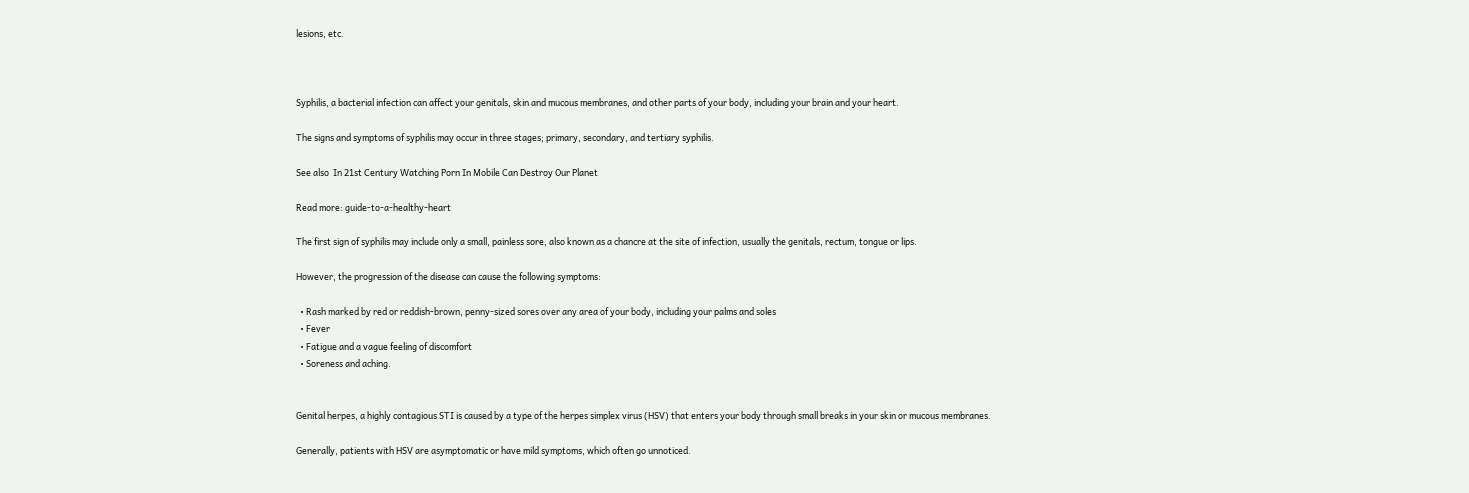lesions, etc.



Syphilis, a bacterial infection can affect your genitals, skin and mucous membranes, and other parts of your body, including your brain and your heart.

The signs and symptoms of syphilis may occur in three stages; primary, secondary, and tertiary syphilis.

See also  In 21st Century Watching Porn In Mobile Can Destroy Our Planet

Read more: guide-to-a-healthy-heart

The first sign of syphilis may include only a small, painless sore, also known as a chancre at the site of infection, usually the genitals, rectum, tongue or lips.

However, the progression of the disease can cause the following symptoms:

  • Rash marked by red or reddish-brown, penny-sized sores over any area of your body, including your palms and soles
  • Fever
  • Fatigue and a vague feeling of discomfort
  • Soreness and aching.


Genital herpes, a highly contagious STI is caused by a type of the herpes simplex virus (HSV) that enters your body through small breaks in your skin or mucous membranes.

Generally, patients with HSV are asymptomatic or have mild symptoms, which often go unnoticed.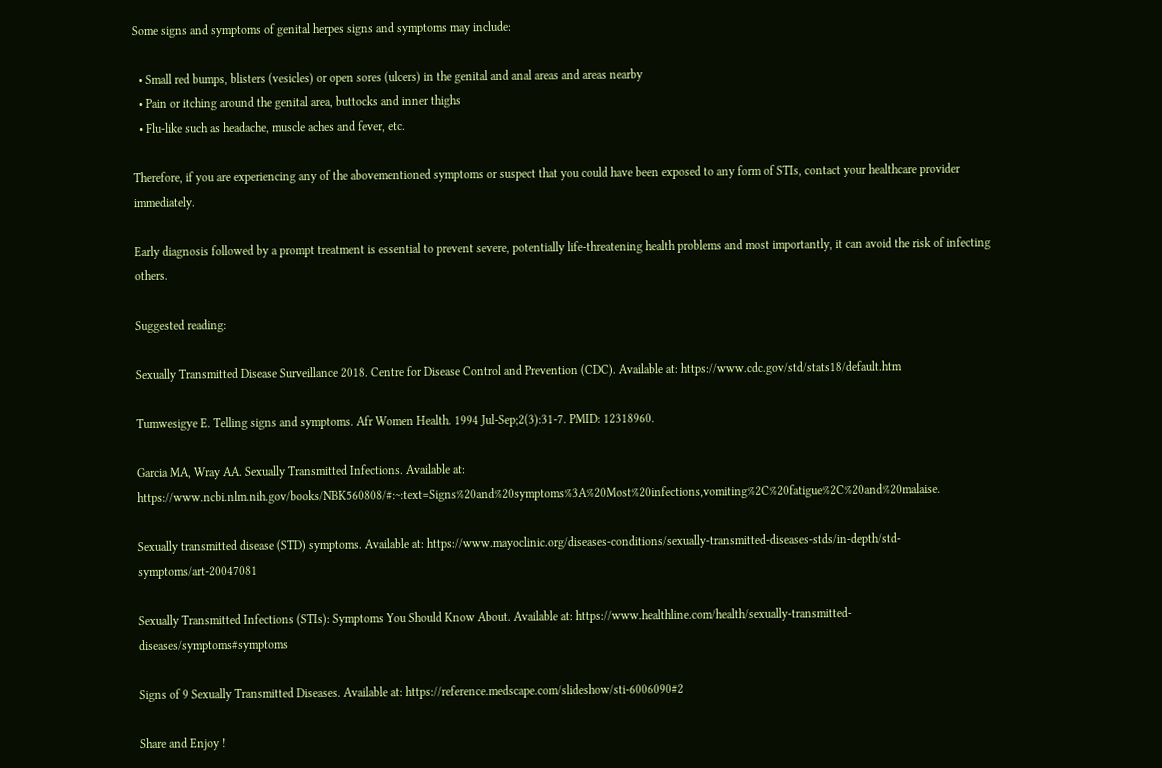Some signs and symptoms of genital herpes signs and symptoms may include:

  • Small red bumps, blisters (vesicles) or open sores (ulcers) in the genital and anal areas and areas nearby
  • Pain or itching around the genital area, buttocks and inner thighs
  • Flu-like such as headache, muscle aches and fever, etc.

Therefore, if you are experiencing any of the abovementioned symptoms or suspect that you could have been exposed to any form of STIs, contact your healthcare provider immediately.

Early diagnosis followed by a prompt treatment is essential to prevent severe, potentially life-threatening health problems and most importantly, it can avoid the risk of infecting others.

Suggested reading:

Sexually Transmitted Disease Surveillance 2018. Centre for Disease Control and Prevention (CDC). Available at: https://www.cdc.gov/std/stats18/default.htm

Tumwesigye E. Telling signs and symptoms. Afr Women Health. 1994 Jul-Sep;2(3):31-7. PMID: 12318960.

Garcia MA, Wray AA. Sexually Transmitted Infections. Available at: https://www.ncbi.nlm.nih.gov/books/NBK560808/#:~:text=Signs%20and%20symptoms%3A%20Most%20infections,vomiting%2C%20fatigue%2C%20and%20malaise.

Sexually transmitted disease (STD) symptoms. Available at: https://www.mayoclinic.org/diseases-conditions/sexually-transmitted-diseases-stds/in-depth/std-symptoms/art-20047081

Sexually Transmitted Infections (STIs): Symptoms You Should Know About. Available at: https://www.healthline.com/health/sexually-transmitted-diseases/symptoms#symptoms

Signs of 9 Sexually Transmitted Diseases. Available at: https://reference.medscape.com/slideshow/sti-6006090#2

Share and Enjoy !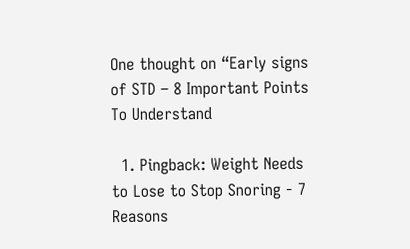One thought on “Early signs of STD – 8 Important Points To Understand

  1. Pingback: Weight Needs to Lose to Stop Snoring - 7 Reasons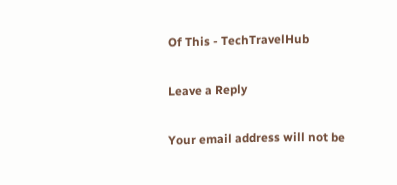Of This - TechTravelHub

Leave a Reply

Your email address will not be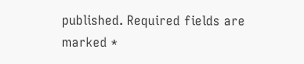published. Required fields are marked *